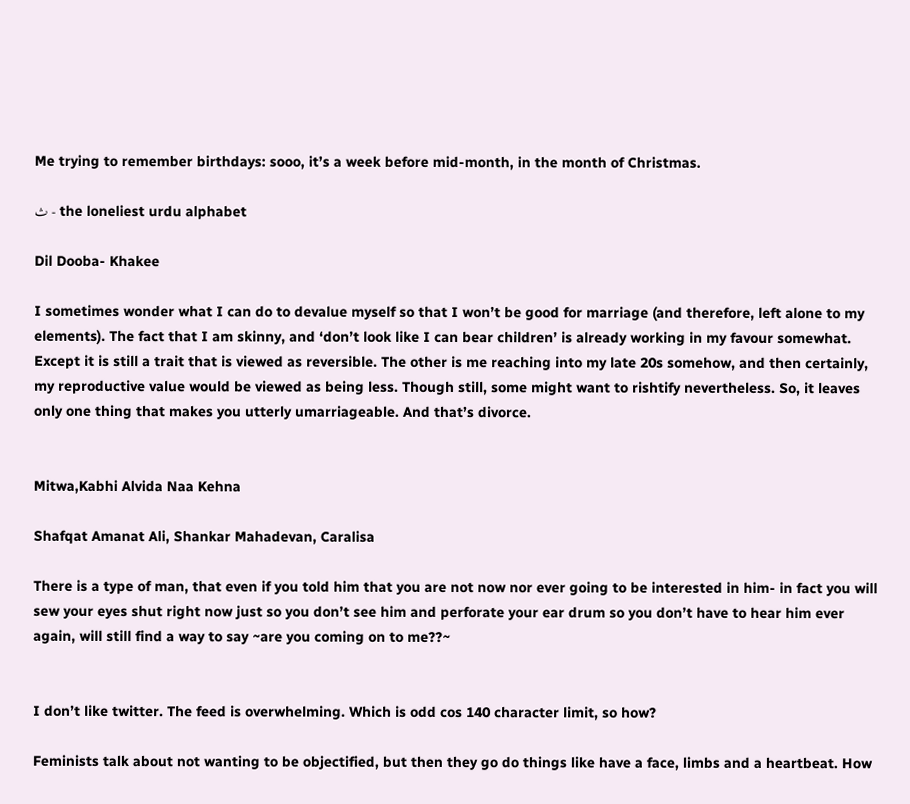Me trying to remember birthdays: sooo, it’s a week before mid-month, in the month of Christmas.

ث - the loneliest urdu alphabet

Dil Dooba- Khakee

I sometimes wonder what I can do to devalue myself so that I won’t be good for marriage (and therefore, left alone to my elements). The fact that I am skinny, and ‘don’t look like I can bear children’ is already working in my favour somewhat. Except it is still a trait that is viewed as reversible. The other is me reaching into my late 20s somehow, and then certainly, my reproductive value would be viewed as being less. Though still, some might want to rishtify nevertheless. So, it leaves only one thing that makes you utterly umarriageable. And that’s divorce.


Mitwa,Kabhi Alvida Naa Kehna

Shafqat Amanat Ali, Shankar Mahadevan, Caralisa

There is a type of man, that even if you told him that you are not now nor ever going to be interested in him- in fact you will sew your eyes shut right now just so you don’t see him and perforate your ear drum so you don’t have to hear him ever again, will still find a way to say ~are you coming on to me??~


I don’t like twitter. The feed is overwhelming. Which is odd cos 140 character limit, so how?

Feminists talk about not wanting to be objectified, but then they go do things like have a face, limbs and a heartbeat. How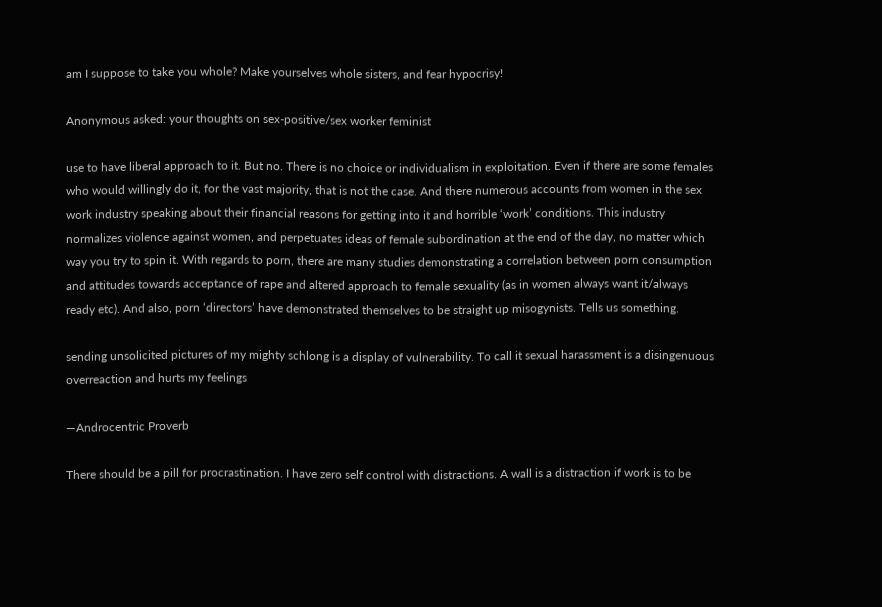am I suppose to take you whole? Make yourselves whole sisters, and fear hypocrisy!

Anonymous asked: your thoughts on sex-positive/sex worker feminist

use to have liberal approach to it. But no. There is no choice or individualism in exploitation. Even if there are some females who would willingly do it, for the vast majority, that is not the case. And there numerous accounts from women in the sex work industry speaking about their financial reasons for getting into it and horrible ‘work’ conditions. This industry normalizes violence against women, and perpetuates ideas of female subordination at the end of the day, no matter which way you try to spin it. With regards to porn, there are many studies demonstrating a correlation between porn consumption and attitudes towards acceptance of rape and altered approach to female sexuality (as in women always want it/always ready etc). And also, porn ‘directors’ have demonstrated themselves to be straight up misogynists. Tells us something.

sending unsolicited pictures of my mighty schlong is a display of vulnerability. To call it sexual harassment is a disingenuous overreaction and hurts my feelings

—Androcentric Proverb

There should be a pill for procrastination. I have zero self control with distractions. A wall is a distraction if work is to be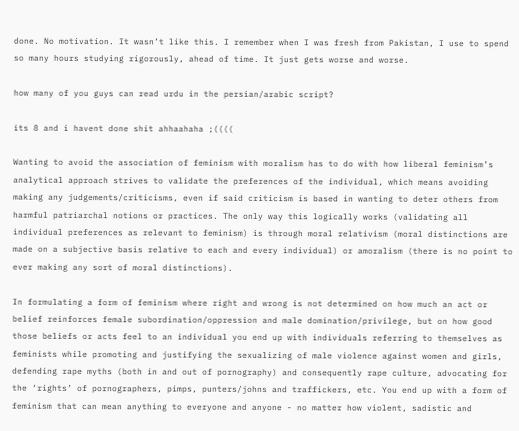done. No motivation. It wasn’t like this. I remember when I was fresh from Pakistan, I use to spend so many hours studying rigorously, ahead of time. It just gets worse and worse.

how many of you guys can read urdu in the persian/arabic script?

its 8 and i havent done shit ahhaahaha ;((((

Wanting to avoid the association of feminism with moralism has to do with how liberal feminism’s analytical approach strives to validate the preferences of the individual, which means avoiding making any judgements/criticisms, even if said criticism is based in wanting to deter others from harmful patriarchal notions or practices. The only way this logically works (validating all individual preferences as relevant to feminism) is through moral relativism (moral distinctions are made on a subjective basis relative to each and every individual) or amoralism (there is no point to ever making any sort of moral distinctions).

In formulating a form of feminism where right and wrong is not determined on how much an act or belief reinforces female subordination/oppression and male domination/privilege, but on how good those beliefs or acts feel to an individual you end up with individuals referring to themselves as feminists while promoting and justifying the sexualizing of male violence against women and girls, defending rape myths (both in and out of pornography) and consequently rape culture, advocating for the ‘rights’ of pornographers, pimps, punters/johns and traffickers, etc. You end up with a form of feminism that can mean anything to everyone and anyone - no matter how violent, sadistic and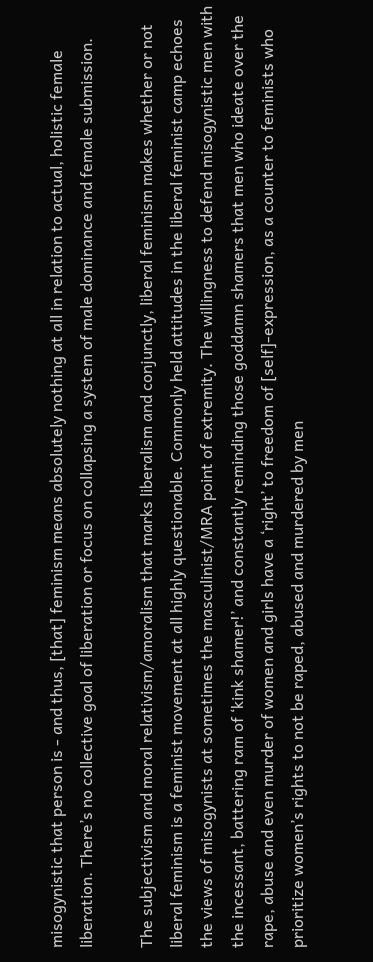misogynistic that person is - and thus, [that] feminism means absolutely nothing at all in relation to actual, holistic female liberation. There’s no collective goal of liberation or focus on collapsing a system of male dominance and female submission.

The subjectivism and moral relativism/amoralism that marks liberalism and conjunctly, liberal feminism makes whether or not liberal feminism is a feminist movement at all highly questionable. Commonly held attitudes in the liberal feminist camp echoes the views of misogynists at sometimes the masculinist/MRA point of extremity. The willingness to defend misogynistic men with the incessant, battering ram of ‘kink shamer!’ and constantly reminding those goddamn shamers that men who ideate over the rape, abuse and even murder of women and girls have a ‘right’ to freedom of [self]-expression, as a counter to feminists who prioritize women’s rights to not be raped, abused and murdered by men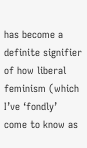has become a definite signifier of how liberal feminism (which I’ve ‘fondly’ come to know as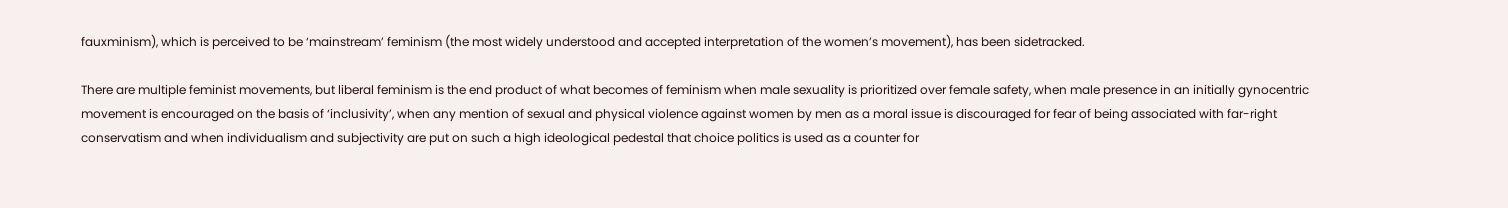fauxminism), which is perceived to be ‘mainstream’ feminism (the most widely understood and accepted interpretation of the women’s movement), has been sidetracked.

There are multiple feminist movements, but liberal feminism is the end product of what becomes of feminism when male sexuality is prioritized over female safety, when male presence in an initially gynocentric movement is encouraged on the basis of ‘inclusivity’, when any mention of sexual and physical violence against women by men as a moral issue is discouraged for fear of being associated with far-right conservatism and when individualism and subjectivity are put on such a high ideological pedestal that choice politics is used as a counter for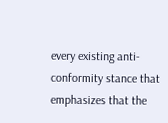every existing anti-conformity stance that emphasizes that the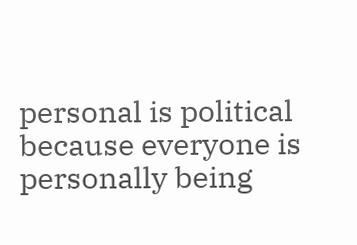personal is political because everyone is personally being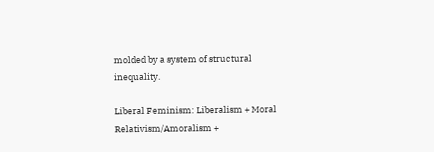molded by a system of structural inequality.

Liberal Feminism: Liberalism + Moral Relativism/Amoralism +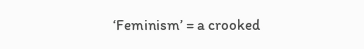‘Feminism’ = a crooked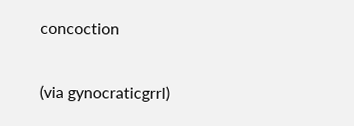concoction

(via gynocraticgrrl)